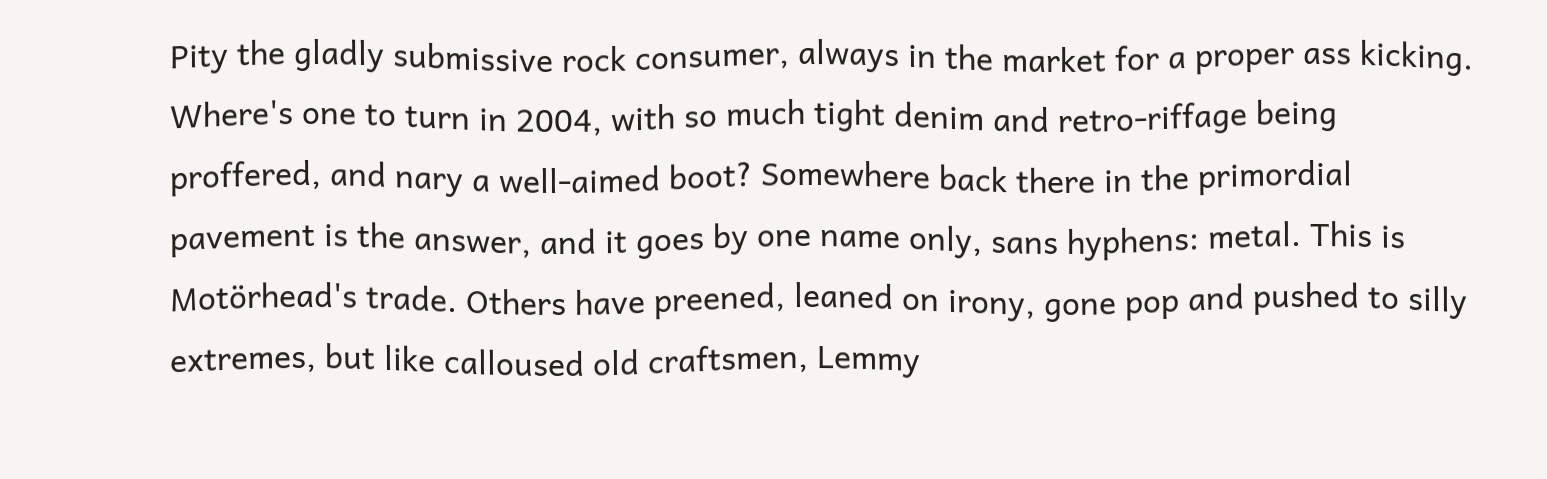Pity the gladly submissive rock consumer, always in the market for a proper ass kicking. Where's one to turn in 2004, with so much tight denim and retro-riffage being proffered, and nary a well-aimed boot? Somewhere back there in the primordial pavement is the answer, and it goes by one name only, sans hyphens: metal. This is Motörhead's trade. Others have preened, leaned on irony, gone pop and pushed to silly extremes, but like calloused old craftsmen, Lemmy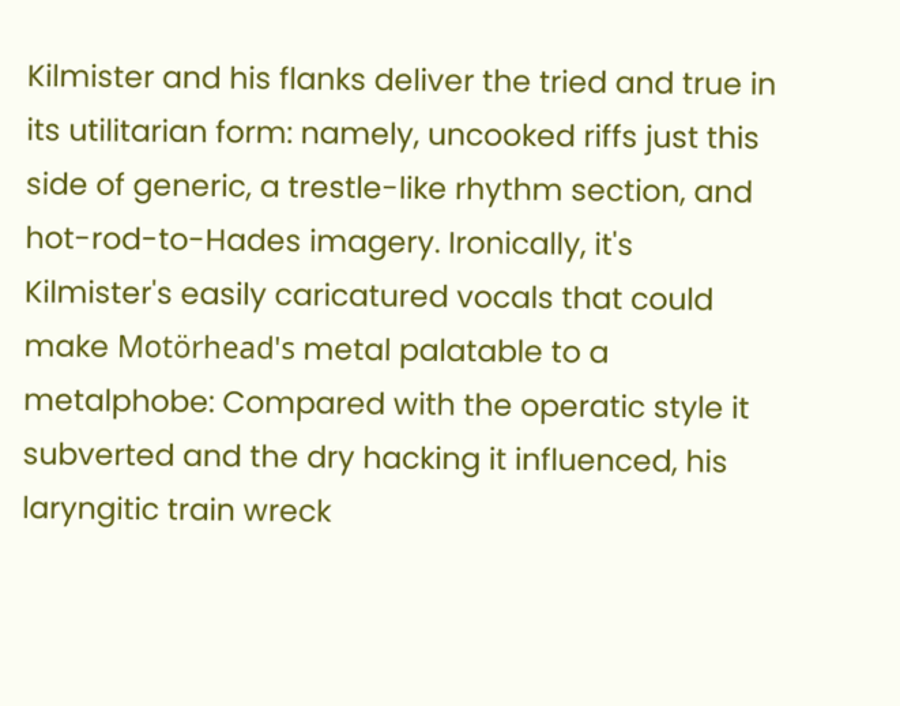Kilmister and his flanks deliver the tried and true in its utilitarian form: namely, uncooked riffs just this side of generic, a trestle-like rhythm section, and hot-rod-to-Hades imagery. Ironically, it's Kilmister's easily caricatured vocals that could make Motörhead's metal palatable to a metalphobe: Compared with the operatic style it subverted and the dry hacking it influenced, his laryngitic train wreck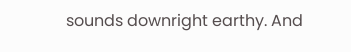sounds downright earthy. And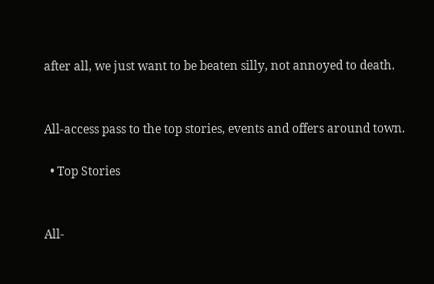after all, we just want to be beaten silly, not annoyed to death.


All-access pass to the top stories, events and offers around town.

  • Top Stories


All-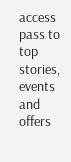access pass to top stories, events and offers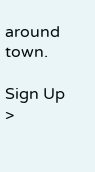around town.

Sign Up >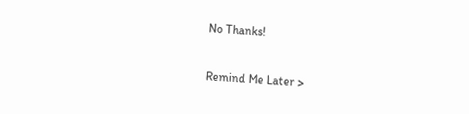No Thanks!

Remind Me Later >